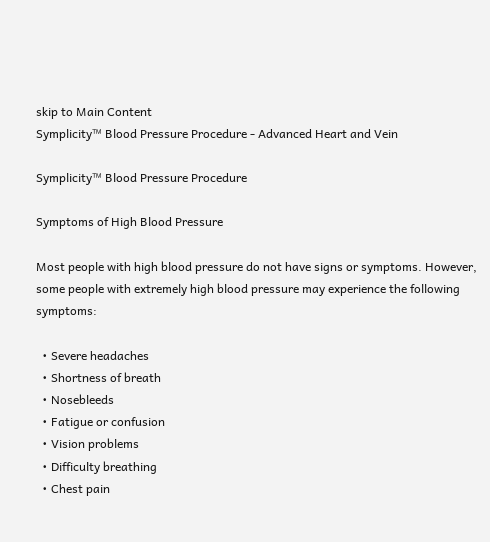skip to Main Content
Symplicity™ Blood Pressure Procedure - Advanced Heart and Vein

Symplicity™ Blood Pressure Procedure

Symptoms of High Blood Pressure

Most people with high blood pressure do not have signs or symptoms. However, some people with extremely high blood pressure may experience the following symptoms:

  • Severe headaches
  • Shortness of breath
  • Nosebleeds
  • Fatigue or confusion
  • Vision problems
  • Difficulty breathing
  • Chest pain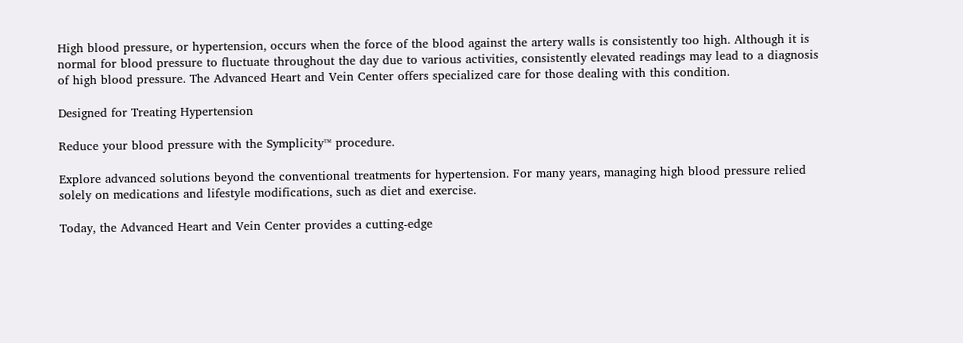High blood pressure, or hypertension, occurs when the force of the blood against the artery walls is consistently too high. Although it is normal for blood pressure to fluctuate throughout the day due to various activities, consistently elevated readings may lead to a diagnosis of high blood pressure. The Advanced Heart and Vein Center offers specialized care for those dealing with this condition.

Designed for Treating Hypertension

Reduce your blood pressure with the Symplicity™ procedure.

Explore advanced solutions beyond the conventional treatments for hypertension. For many years, managing high blood pressure relied solely on medications and lifestyle modifications, such as diet and exercise.

Today, the Advanced Heart and Vein Center provides a cutting-edge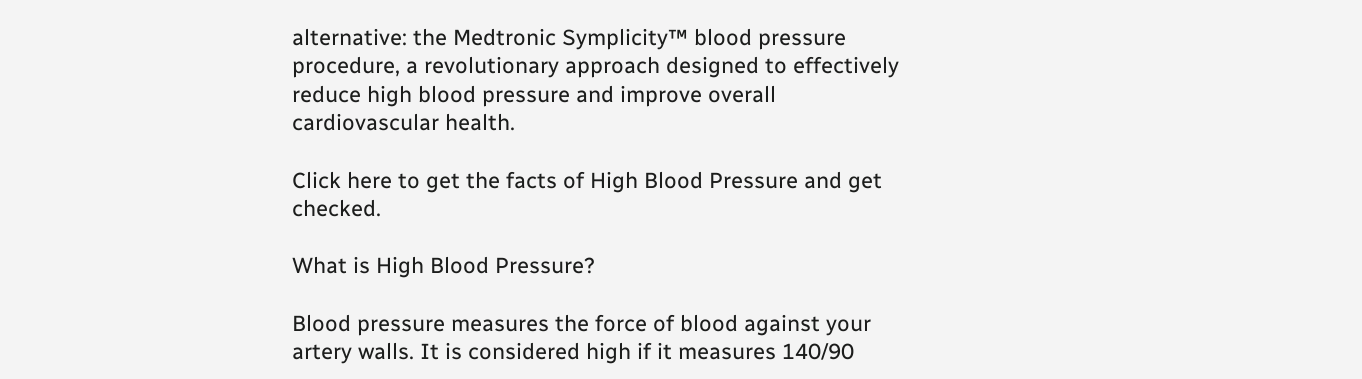alternative: the Medtronic Symplicity™ blood pressure procedure, a revolutionary approach designed to effectively reduce high blood pressure and improve overall cardiovascular health.

Click here to get the facts of High Blood Pressure and get checked.

What is High Blood Pressure?

Blood pressure measures the force of blood against your artery walls. It is considered high if it measures 140/90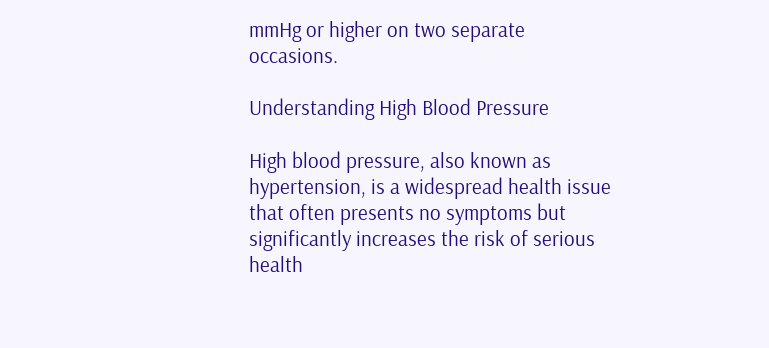mmHg or higher on two separate occasions.

Understanding High Blood Pressure

High blood pressure, also known as hypertension, is a widespread health issue that often presents no symptoms but significantly increases the risk of serious health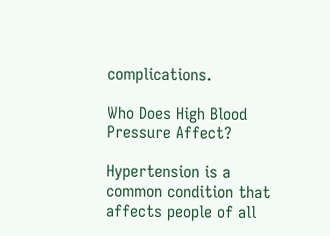complications.

Who Does High Blood Pressure Affect?

Hypertension is a common condition that affects people of all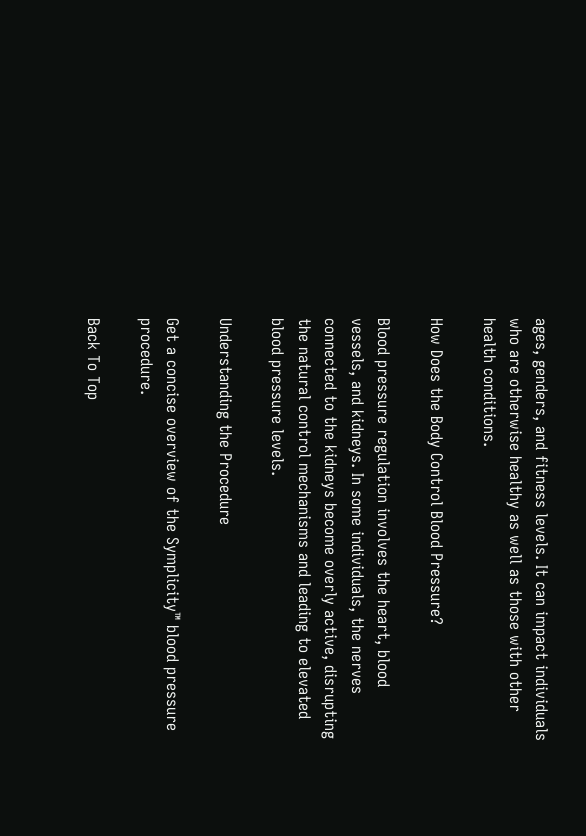ages, genders, and fitness levels. It can impact individuals who are otherwise healthy as well as those with other health conditions.

How Does the Body Control Blood Pressure?

Blood pressure regulation involves the heart, blood vessels, and kidneys. In some individuals, the nerves connected to the kidneys become overly active, disrupting the natural control mechanisms and leading to elevated blood pressure levels.

Understanding the Procedure

Get a concise overview of the Symplicity™ blood pressure procedure.

Back To Top